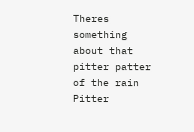Theres something about that pitter patter
of the rain
Pitter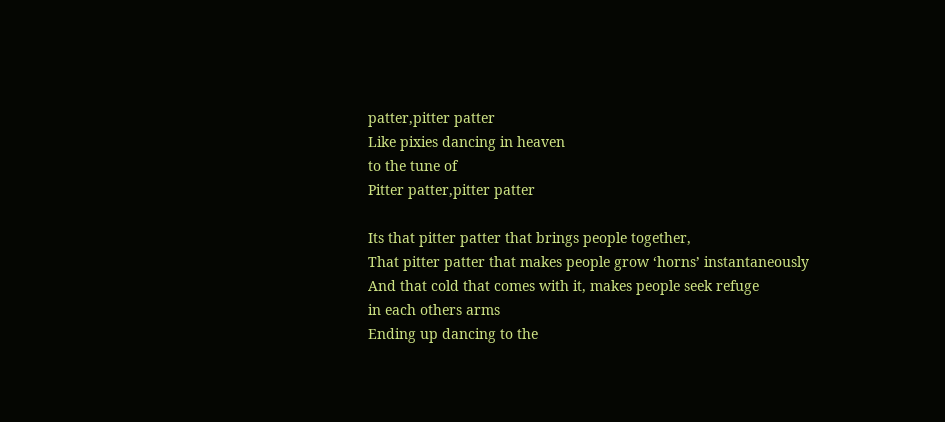patter,pitter patter
Like pixies dancing in heaven
to the tune of
Pitter patter,pitter patter

Its that pitter patter that brings people together,
That pitter patter that makes people grow ‘horns’ instantaneously
And that cold that comes with it, makes people seek refuge
in each others arms
Ending up dancing to the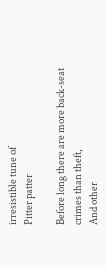irresistible tune of
Pitter patter

Before long there are more back-seat crimes than theft,
And other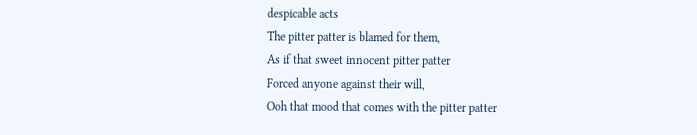despicable acts
The pitter patter is blamed for them,
As if that sweet innocent pitter patter
Forced anyone against their will,
Ooh that mood that comes with the pitter patter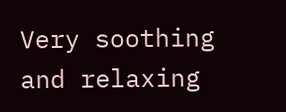Very soothing and relaxing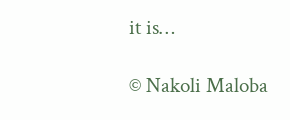it is…

© Nakoli Maloba